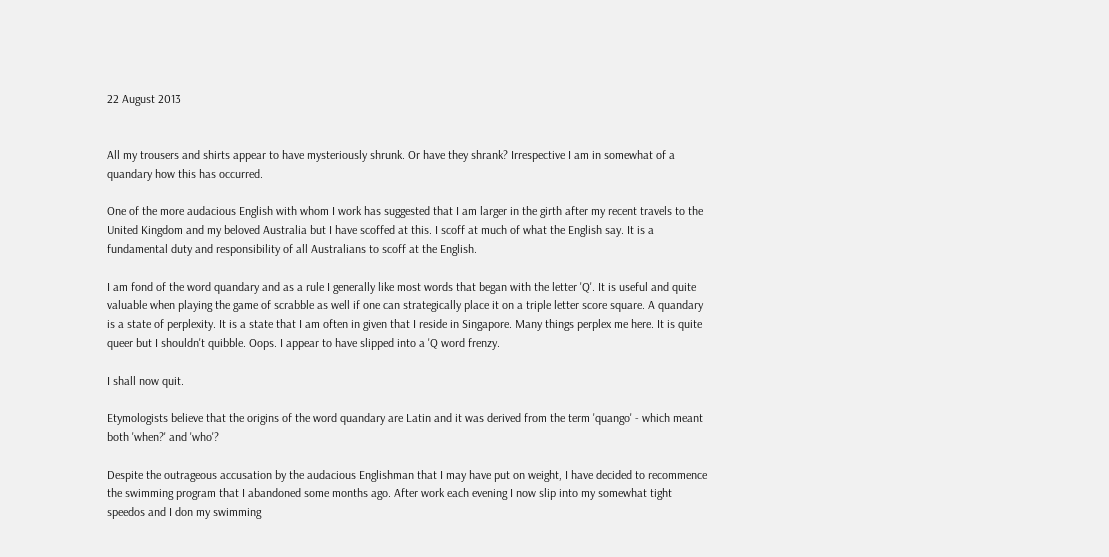22 August 2013


All my trousers and shirts appear to have mysteriously shrunk. Or have they shrank? Irrespective I am in somewhat of a quandary how this has occurred.

One of the more audacious English with whom I work has suggested that I am larger in the girth after my recent travels to the United Kingdom and my beloved Australia but I have scoffed at this. I scoff at much of what the English say. It is a fundamental duty and responsibility of all Australians to scoff at the English.

I am fond of the word quandary and as a rule I generally like most words that began with the letter 'Q'. It is useful and quite valuable when playing the game of scrabble as well if one can strategically place it on a triple letter score square. A quandary is a state of perplexity. It is a state that I am often in given that I reside in Singapore. Many things perplex me here. It is quite queer but I shouldn't quibble. Oops. I appear to have slipped into a 'Q word frenzy.

I shall now quit.

Etymologists believe that the origins of the word quandary are Latin and it was derived from the term 'quango' - which meant both 'when?' and 'who'?

Despite the outrageous accusation by the audacious Englishman that I may have put on weight, I have decided to recommence the swimming program that I abandoned some months ago. After work each evening I now slip into my somewhat tight speedos and I don my swimming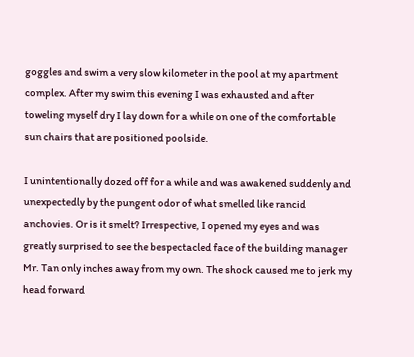goggles and swim a very slow kilometer in the pool at my apartment complex. After my swim this evening I was exhausted and after toweling myself dry I lay down for a while on one of the comfortable sun chairs that are positioned poolside.

I unintentionally dozed off for a while and was awakened suddenly and unexpectedly by the pungent odor of what smelled like rancid anchovies. Or is it smelt? Irrespective, I opened my eyes and was greatly surprised to see the bespectacled face of the building manager Mr. Tan only inches away from my own. The shock caused me to jerk my head forward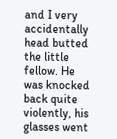and I very accidentally head butted the little fellow. He was knocked back quite violently, his glasses went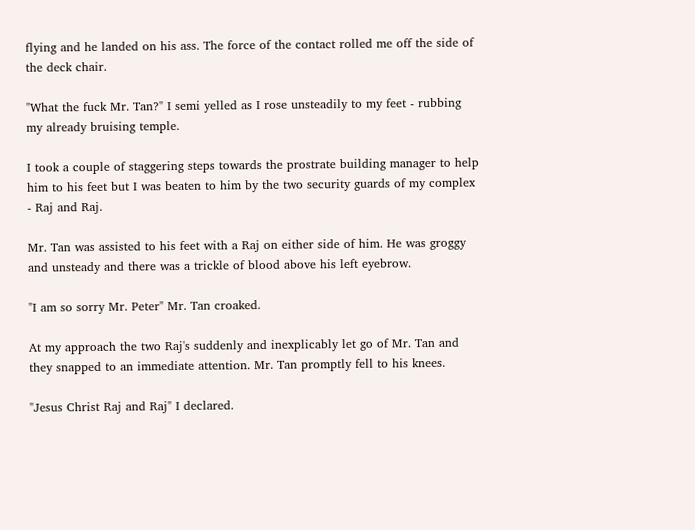flying and he landed on his ass. The force of the contact rolled me off the side of the deck chair.

"What the fuck Mr. Tan?" I semi yelled as I rose unsteadily to my feet - rubbing my already bruising temple.

I took a couple of staggering steps towards the prostrate building manager to help him to his feet but I was beaten to him by the two security guards of my complex - Raj and Raj.

Mr. Tan was assisted to his feet with a Raj on either side of him. He was groggy and unsteady and there was a trickle of blood above his left eyebrow.

"I am so sorry Mr. Peter" Mr. Tan croaked.

At my approach the two Raj's suddenly and inexplicably let go of Mr. Tan and they snapped to an immediate attention. Mr. Tan promptly fell to his knees.

"Jesus Christ Raj and Raj" I declared.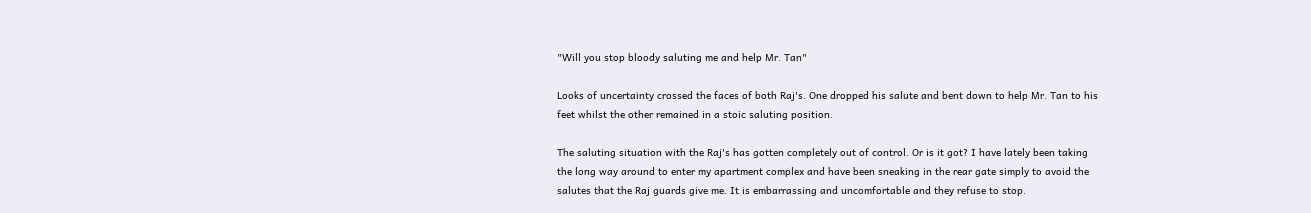"Will you stop bloody saluting me and help Mr. Tan"

Looks of uncertainty crossed the faces of both Raj's. One dropped his salute and bent down to help Mr. Tan to his feet whilst the other remained in a stoic saluting position.

The saluting situation with the Raj's has gotten completely out of control. Or is it got? I have lately been taking the long way around to enter my apartment complex and have been sneaking in the rear gate simply to avoid the salutes that the Raj guards give me. It is embarrassing and uncomfortable and they refuse to stop.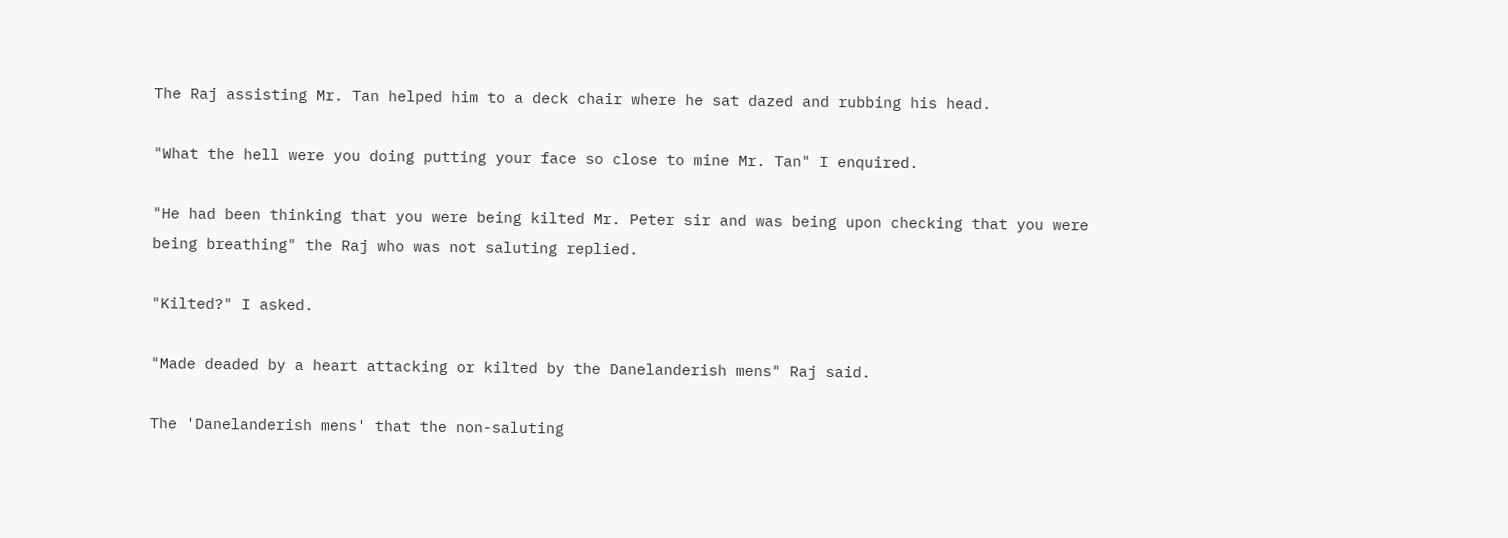The Raj assisting Mr. Tan helped him to a deck chair where he sat dazed and rubbing his head.

"What the hell were you doing putting your face so close to mine Mr. Tan" I enquired.

"He had been thinking that you were being kilted Mr. Peter sir and was being upon checking that you were being breathing" the Raj who was not saluting replied.

"Kilted?" I asked.

"Made deaded by a heart attacking or kilted by the Danelanderish mens" Raj said.

The 'Danelanderish mens' that the non-saluting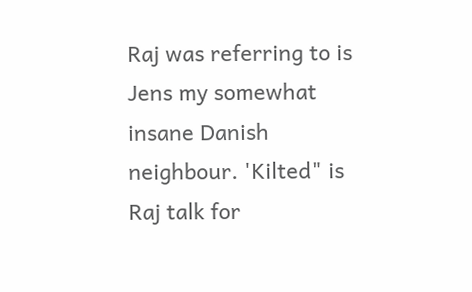Raj was referring to is Jens my somewhat insane Danish neighbour. 'Kilted" is Raj talk for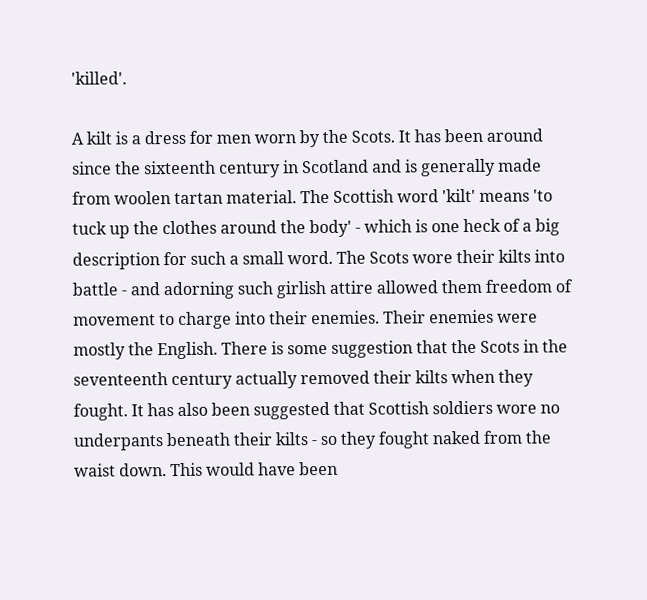'killed'.

A kilt is a dress for men worn by the Scots. It has been around since the sixteenth century in Scotland and is generally made from woolen tartan material. The Scottish word 'kilt' means 'to tuck up the clothes around the body' - which is one heck of a big description for such a small word. The Scots wore their kilts into battle - and adorning such girlish attire allowed them freedom of movement to charge into their enemies. Their enemies were mostly the English. There is some suggestion that the Scots in the seventeenth century actually removed their kilts when they fought. It has also been suggested that Scottish soldiers wore no underpants beneath their kilts - so they fought naked from the waist down. This would have been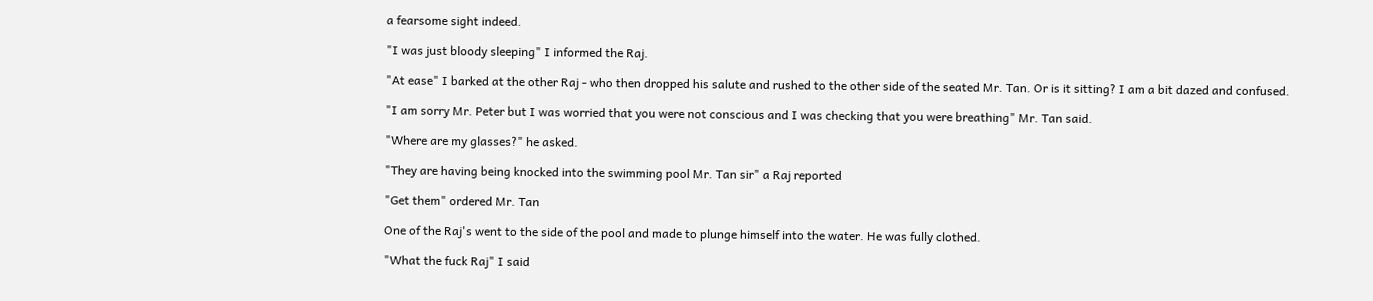a fearsome sight indeed.

"I was just bloody sleeping" I informed the Raj.

"At ease" I barked at the other Raj - who then dropped his salute and rushed to the other side of the seated Mr. Tan. Or is it sitting? I am a bit dazed and confused.

"I am sorry Mr. Peter but I was worried that you were not conscious and I was checking that you were breathing" Mr. Tan said.

"Where are my glasses?" he asked.

"They are having being knocked into the swimming pool Mr. Tan sir" a Raj reported

"Get them" ordered Mr. Tan

One of the Raj's went to the side of the pool and made to plunge himself into the water. He was fully clothed.

"What the fuck Raj" I said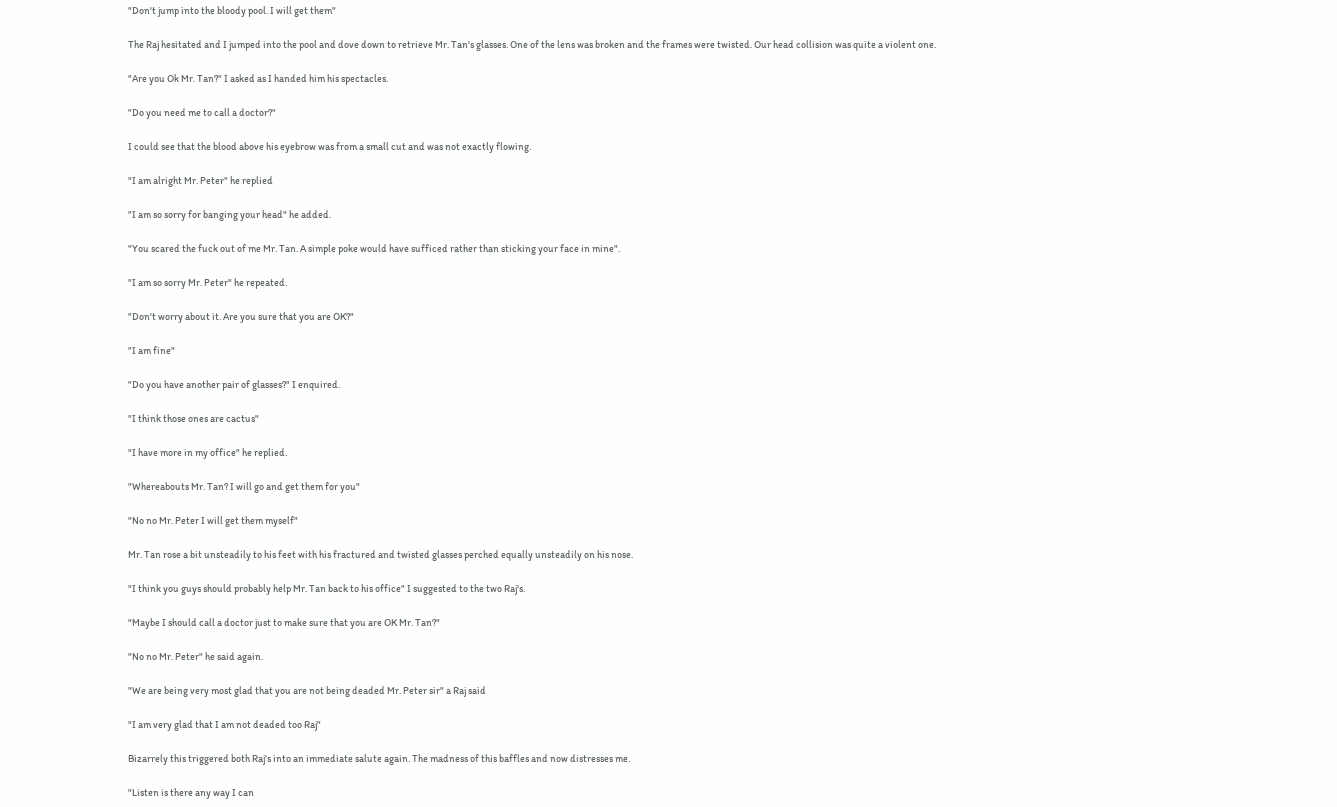"Don't jump into the bloody pool. I will get them"

The Raj hesitated and I jumped into the pool and dove down to retrieve Mr. Tan's glasses. One of the lens was broken and the frames were twisted. Our head collision was quite a violent one.

"Are you Ok Mr. Tan?" I asked as I handed him his spectacles.

"Do you need me to call a doctor?"

I could see that the blood above his eyebrow was from a small cut and was not exactly flowing.

"I am alright Mr. Peter" he replied

"I am so sorry for banging your head" he added.

"You scared the fuck out of me Mr. Tan. A simple poke would have sufficed rather than sticking your face in mine".

"I am so sorry Mr. Peter" he repeated.

"Don't worry about it. Are you sure that you are OK?"

"I am fine"

"Do you have another pair of glasses?" I enquired.

"I think those ones are cactus"

"I have more in my office" he replied.

"Whereabouts Mr. Tan? I will go and get them for you"

"No no Mr. Peter I will get them myself"

Mr. Tan rose a bit unsteadily to his feet with his fractured and twisted glasses perched equally unsteadily on his nose.

"I think you guys should probably help Mr. Tan back to his office" I suggested to the two Raj's.

"Maybe I should call a doctor just to make sure that you are OK Mr. Tan?"

"No no Mr. Peter" he said again.

"We are being very most glad that you are not being deaded Mr. Peter sir" a Raj said

"I am very glad that I am not deaded too Raj"

Bizarrely this triggered both Raj's into an immediate salute again. The madness of this baffles and now distresses me.

"Listen is there any way I can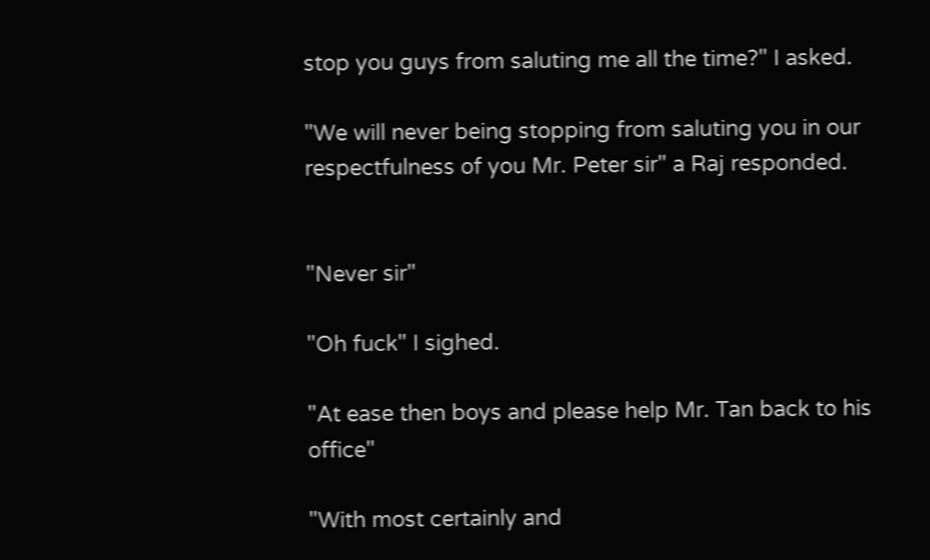stop you guys from saluting me all the time?" I asked.

"We will never being stopping from saluting you in our respectfulness of you Mr. Peter sir" a Raj responded.


"Never sir"

"Oh fuck" I sighed.

"At ease then boys and please help Mr. Tan back to his office"

"With most certainly and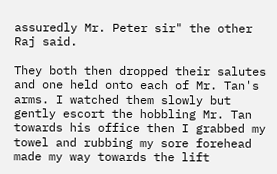assuredly Mr. Peter sir" the other Raj said.

They both then dropped their salutes and one held onto each of Mr. Tan's arms. I watched them slowly but gently escort the hobbling Mr. Tan towards his office then I grabbed my towel and rubbing my sore forehead made my way towards the lift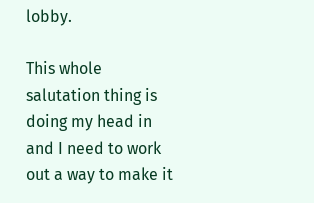lobby.

This whole salutation thing is doing my head in and I need to work out a way to make it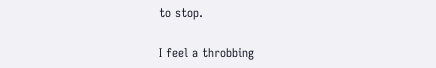to stop.

I feel a throbbing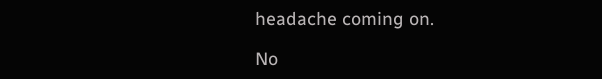headache coming on.

No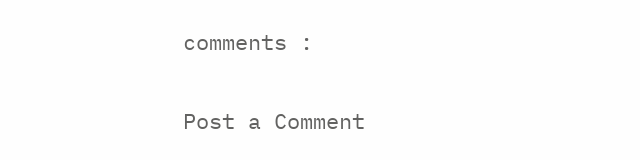comments :

Post a Comment